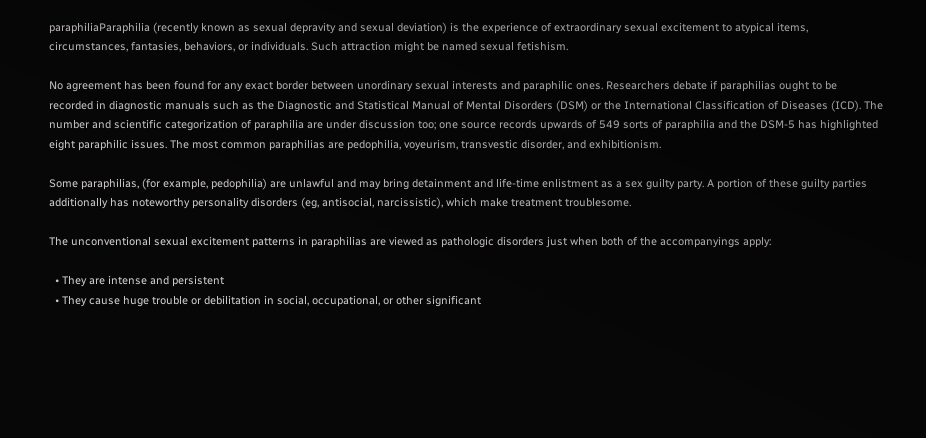paraphiliaParaphilia (recently known as sexual depravity and sexual deviation) is the experience of extraordinary sexual excitement to atypical items, circumstances, fantasies, behaviors, or individuals. Such attraction might be named sexual fetishism.

No agreement has been found for any exact border between unordinary sexual interests and paraphilic ones. Researchers debate if paraphilias ought to be recorded in diagnostic manuals such as the Diagnostic and Statistical Manual of Mental Disorders (DSM) or the International Classification of Diseases (ICD). The number and scientific categorization of paraphilia are under discussion too; one source records upwards of 549 sorts of paraphilia and the DSM-5 has highlighted eight paraphilic issues. The most common paraphilias are pedophilia, voyeurism, transvestic disorder, and exhibitionism.

Some paraphilias, (for example, pedophilia) are unlawful and may bring detainment and life-time enlistment as a sex guilty party. A portion of these guilty parties additionally has noteworthy personality disorders (eg, antisocial, narcissistic), which make treatment troublesome.

The unconventional sexual excitement patterns in paraphilias are viewed as pathologic disorders just when both of the accompanyings apply:

  • They are intense and persistent
  • They cause huge trouble or debilitation in social, occupational, or other significant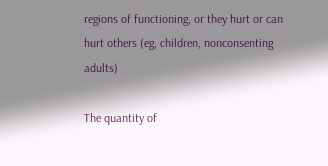regions of functioning, or they hurt or can hurt others (eg, children, nonconsenting adults)

The quantity of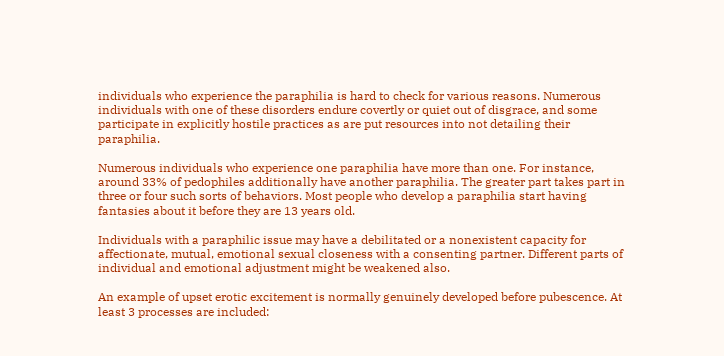individuals who experience the paraphilia is hard to check for various reasons. Numerous individuals with one of these disorders endure covertly or quiet out of disgrace, and some participate in explicitly hostile practices as are put resources into not detailing their paraphilia.

Numerous individuals who experience one paraphilia have more than one. For instance, around 33% of pedophiles additionally have another paraphilia. The greater part takes part in three or four such sorts of behaviors. Most people who develop a paraphilia start having fantasies about it before they are 13 years old.

Individuals with a paraphilic issue may have a debilitated or a nonexistent capacity for affectionate, mutual, emotional sexual closeness with a consenting partner. Different parts of individual and emotional adjustment might be weakened also.

An example of upset erotic excitement is normally genuinely developed before pubescence. At least 3 processes are included: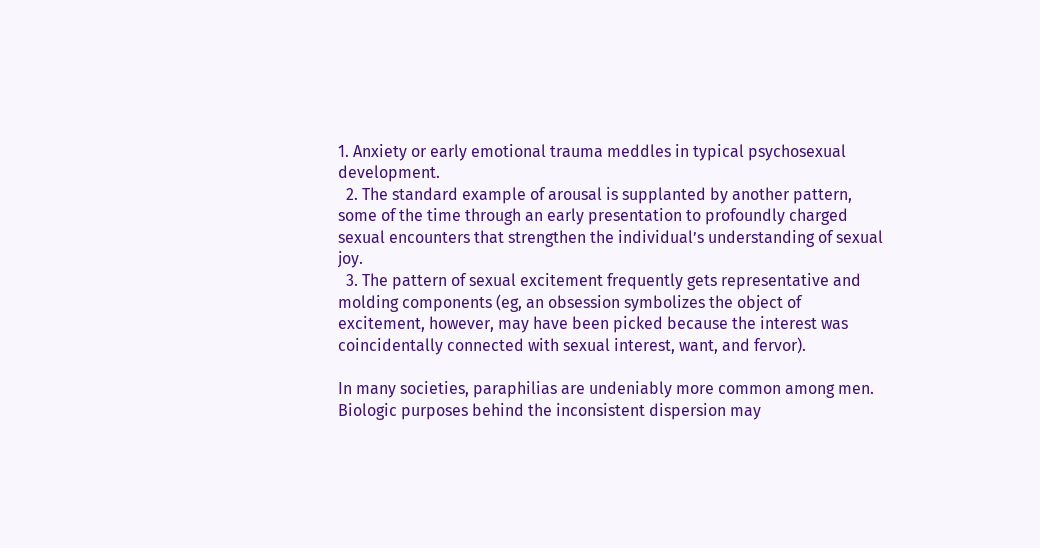1. Anxiety or early emotional trauma meddles in typical psychosexual development.
  2. The standard example of arousal is supplanted by another pattern, some of the time through an early presentation to profoundly charged sexual encounters that strengthen the individual’s understanding of sexual joy.
  3. The pattern of sexual excitement frequently gets representative and molding components (eg, an obsession symbolizes the object of excitement, however, may have been picked because the interest was coincidentally connected with sexual interest, want, and fervor).

In many societies, paraphilias are undeniably more common among men. Biologic purposes behind the inconsistent dispersion may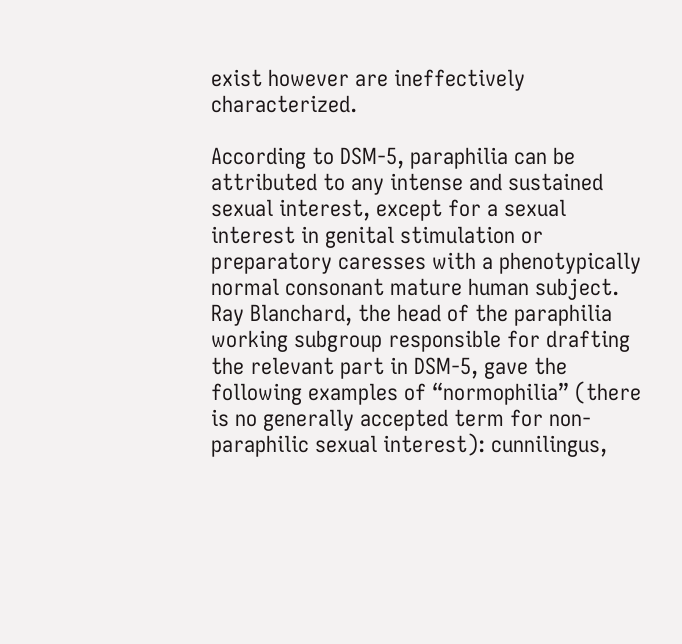exist however are ineffectively characterized.

According to DSM-5, paraphilia can be attributed to any intense and sustained sexual interest, except for a sexual interest in genital stimulation or preparatory caresses with a phenotypically normal consonant mature human subject. Ray Blanchard, the head of the paraphilia working subgroup responsible for drafting the relevant part in DSM-5, gave the following examples of “normophilia” (there is no generally accepted term for non-paraphilic sexual interest): cunnilingus,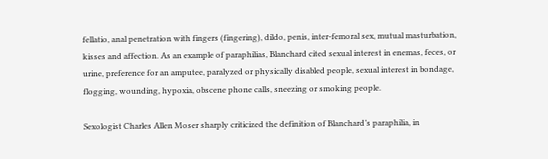fellatio, anal penetration with fingers (fingering), dildo, penis, inter-femoral sex, mutual masturbation, kisses and affection. As an example of paraphilias, Blanchard cited sexual interest in enemas, feces, or urine, preference for an amputee, paralyzed or physically disabled people, sexual interest in bondage, flogging, wounding, hypoxia, obscene phone calls, sneezing or smoking people.

Sexologist Charles Allen Moser sharply criticized the definition of Blanchard’s paraphilia, in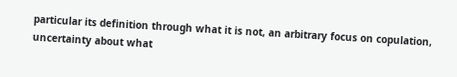particular its definition through what it is not, an arbitrary focus on copulation, uncertainty about what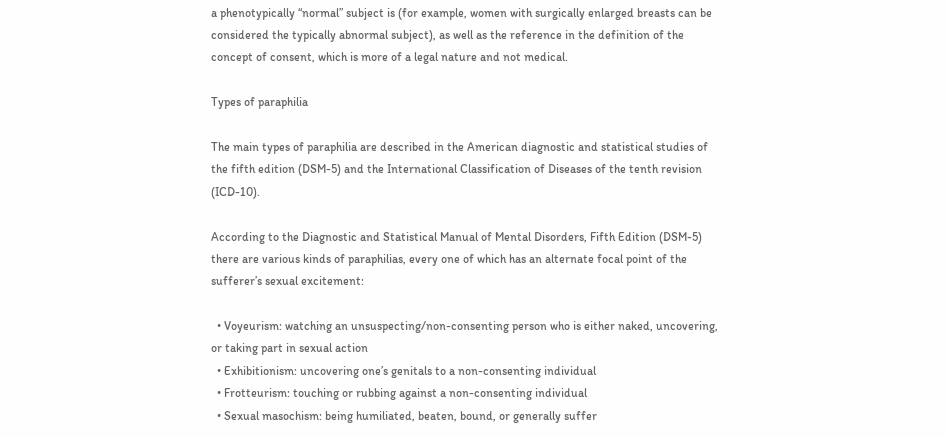a phenotypically “normal” subject is (for example, women with surgically enlarged breasts can be considered the typically abnormal subject), as well as the reference in the definition of the concept of consent, which is more of a legal nature and not medical.

Types of paraphilia

The main types of paraphilia are described in the American diagnostic and statistical studies of the fifth edition (DSM-5) and the International Classification of Diseases of the tenth revision (ICD-10).

According to the Diagnostic and Statistical Manual of Mental Disorders, Fifth Edition (DSM-5) there are various kinds of paraphilias, every one of which has an alternate focal point of the sufferer’s sexual excitement:

  • Voyeurism: watching an unsuspecting/non-consenting person who is either naked, uncovering, or taking part in sexual action
  • Exhibitionism: uncovering one’s genitals to a non-consenting individual
  • Frotteurism: touching or rubbing against a non-consenting individual
  • Sexual masochism: being humiliated, beaten, bound, or generally suffer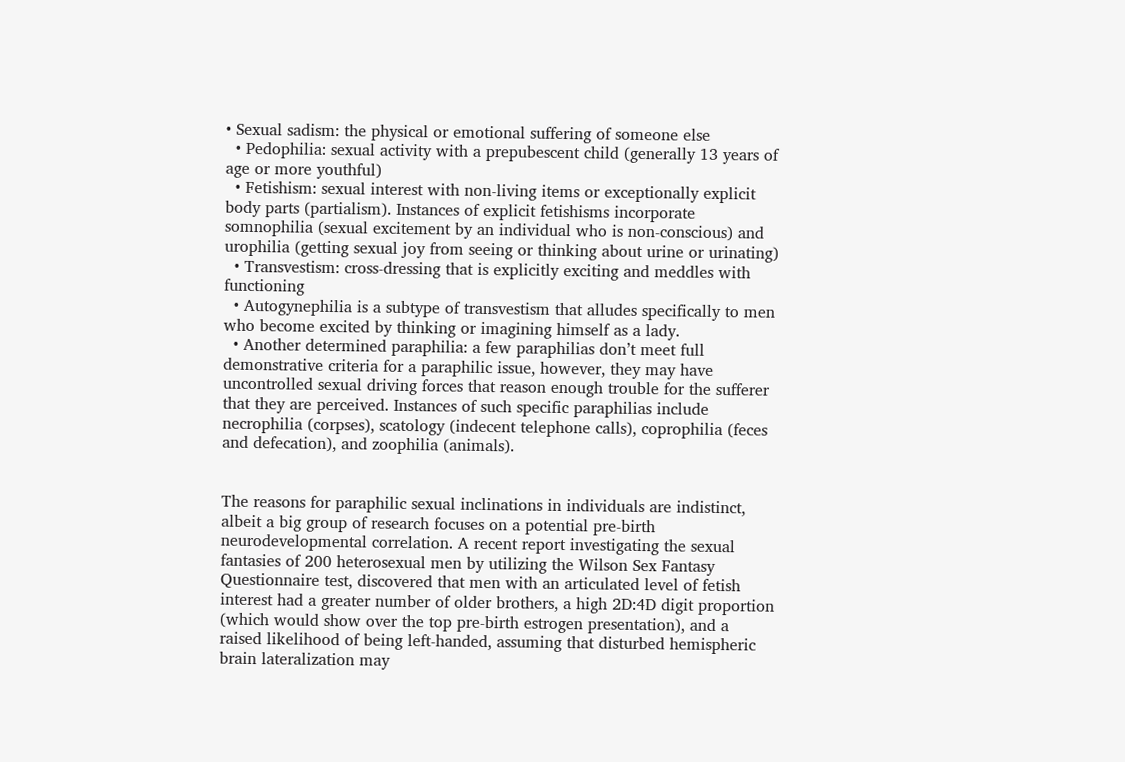• Sexual sadism: the physical or emotional suffering of someone else
  • Pedophilia: sexual activity with a prepubescent child (generally 13 years of age or more youthful)
  • Fetishism: sexual interest with non-living items or exceptionally explicit body parts (partialism). Instances of explicit fetishisms incorporate somnophilia (sexual excitement by an individual who is non-conscious) and urophilia (getting sexual joy from seeing or thinking about urine or urinating)
  • Transvestism: cross-dressing that is explicitly exciting and meddles with functioning
  • Autogynephilia is a subtype of transvestism that alludes specifically to men who become excited by thinking or imagining himself as a lady.
  • Another determined paraphilia: a few paraphilias don’t meet full demonstrative criteria for a paraphilic issue, however, they may have uncontrolled sexual driving forces that reason enough trouble for the sufferer that they are perceived. Instances of such specific paraphilias include necrophilia (corpses), scatology (indecent telephone calls), coprophilia (feces and defecation), and zoophilia (animals).


The reasons for paraphilic sexual inclinations in individuals are indistinct, albeit a big group of research focuses on a potential pre-birth neurodevelopmental correlation. A recent report investigating the sexual fantasies of 200 heterosexual men by utilizing the Wilson Sex Fantasy Questionnaire test, discovered that men with an articulated level of fetish interest had a greater number of older brothers, a high 2D:4D digit proportion (which would show over the top pre-birth estrogen presentation), and a raised likelihood of being left-handed, assuming that disturbed hemispheric brain lateralization may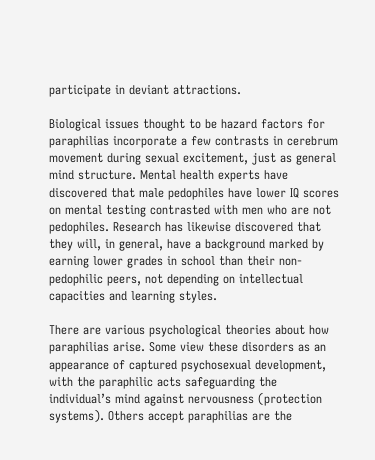participate in deviant attractions.

Biological issues thought to be hazard factors for paraphilias incorporate a few contrasts in cerebrum movement during sexual excitement, just as general mind structure. Mental health experts have discovered that male pedophiles have lower IQ scores on mental testing contrasted with men who are not pedophiles. Research has likewise discovered that they will, in general, have a background marked by earning lower grades in school than their non-pedophilic peers, not depending on intellectual capacities and learning styles.

There are various psychological theories about how paraphilias arise. Some view these disorders as an appearance of captured psychosexual development, with the paraphilic acts safeguarding the individual’s mind against nervousness (protection systems). Others accept paraphilias are the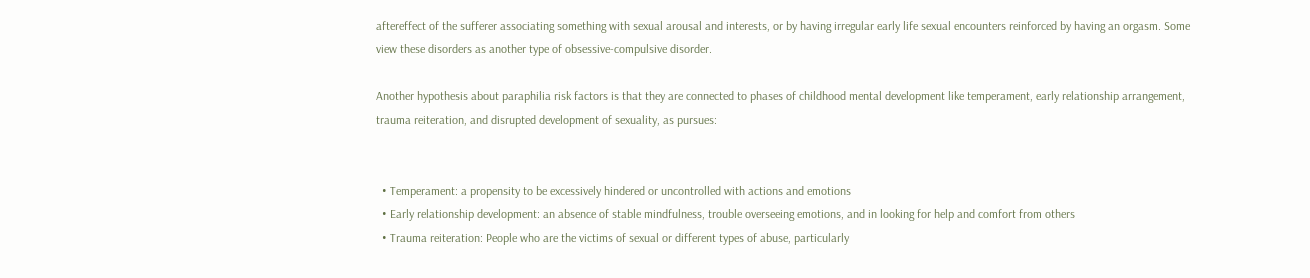aftereffect of the sufferer associating something with sexual arousal and interests, or by having irregular early life sexual encounters reinforced by having an orgasm. Some view these disorders as another type of obsessive-compulsive disorder.

Another hypothesis about paraphilia risk factors is that they are connected to phases of childhood mental development like temperament, early relationship arrangement, trauma reiteration, and disrupted development of sexuality, as pursues:


  • Temperament: a propensity to be excessively hindered or uncontrolled with actions and emotions
  • Early relationship development: an absence of stable mindfulness, trouble overseeing emotions, and in looking for help and comfort from others
  • Trauma reiteration: People who are the victims of sexual or different types of abuse, particularly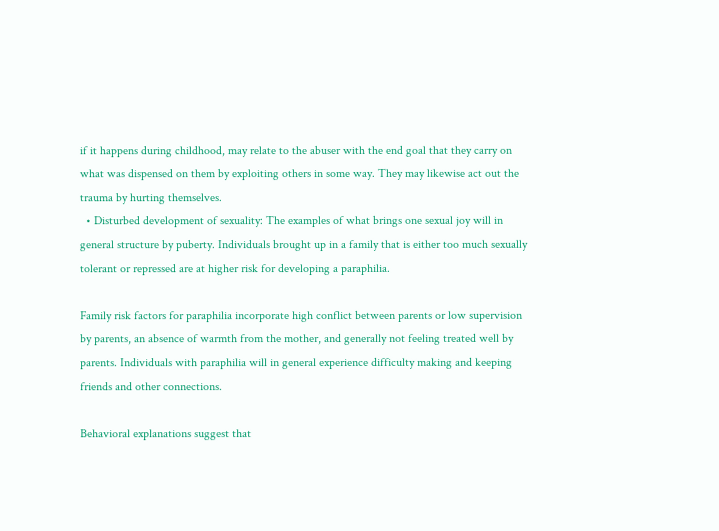if it happens during childhood, may relate to the abuser with the end goal that they carry on what was dispensed on them by exploiting others in some way. They may likewise act out the trauma by hurting themselves.
  • Disturbed development of sexuality: The examples of what brings one sexual joy will in general structure by puberty. Individuals brought up in a family that is either too much sexually tolerant or repressed are at higher risk for developing a paraphilia.

Family risk factors for paraphilia incorporate high conflict between parents or low supervision by parents, an absence of warmth from the mother, and generally not feeling treated well by parents. Individuals with paraphilia will in general experience difficulty making and keeping friends and other connections.

Behavioral explanations suggest that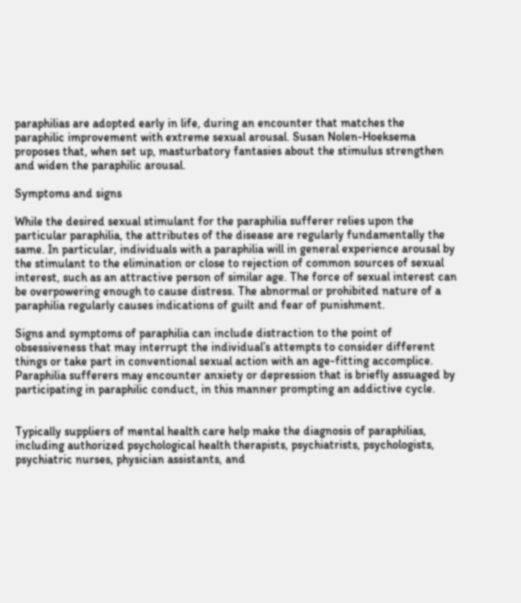paraphilias are adopted early in life, during an encounter that matches the paraphilic improvement with extreme sexual arousal. Susan Nolen-Hoeksema proposes that, when set up, masturbatory fantasies about the stimulus strengthen and widen the paraphilic arousal.

Symptoms and signs

While the desired sexual stimulant for the paraphilia sufferer relies upon the particular paraphilia, the attributes of the disease are regularly fundamentally the same. In particular, individuals with a paraphilia will in general experience arousal by the stimulant to the elimination or close to rejection of common sources of sexual interest, such as an attractive person of similar age. The force of sexual interest can be overpowering enough to cause distress. The abnormal or prohibited nature of a paraphilia regularly causes indications of guilt and fear of punishment.

Signs and symptoms of paraphilia can include distraction to the point of obsessiveness that may interrupt the individual’s attempts to consider different things or take part in conventional sexual action with an age-fitting accomplice. Paraphilia sufferers may encounter anxiety or depression that is briefly assuaged by participating in paraphilic conduct, in this manner prompting an addictive cycle.


Typically suppliers of mental health care help make the diagnosis of paraphilias, including authorized psychological health therapists, psychiatrists, psychologists, psychiatric nurses, physician assistants, and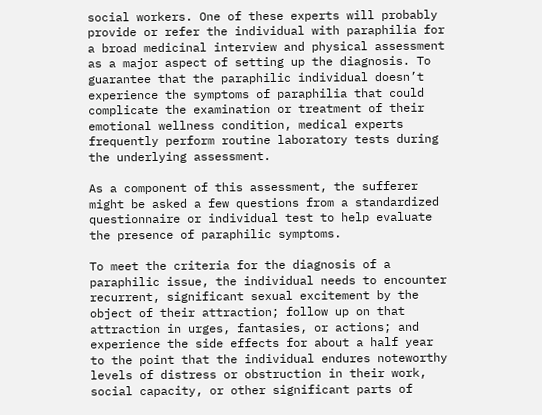social workers. One of these experts will probably provide or refer the individual with paraphilia for a broad medicinal interview and physical assessment as a major aspect of setting up the diagnosis. To guarantee that the paraphilic individual doesn’t experience the symptoms of paraphilia that could complicate the examination or treatment of their emotional wellness condition, medical experts frequently perform routine laboratory tests during the underlying assessment.

As a component of this assessment, the sufferer might be asked a few questions from a standardized questionnaire or individual test to help evaluate the presence of paraphilic symptoms.

To meet the criteria for the diagnosis of a paraphilic issue, the individual needs to encounter recurrent, significant sexual excitement by the object of their attraction; follow up on that attraction in urges, fantasies, or actions; and experience the side effects for about a half year to the point that the individual endures noteworthy levels of distress or obstruction in their work, social capacity, or other significant parts of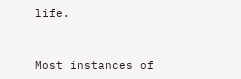life.


Most instances of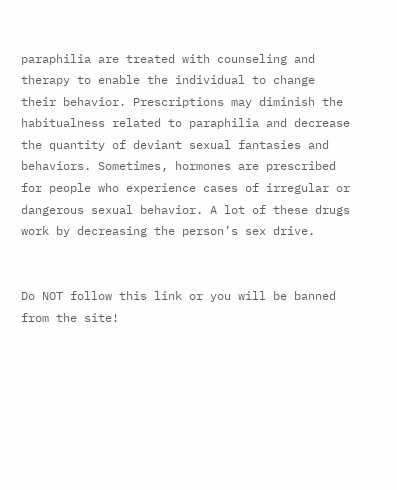paraphilia are treated with counseling and therapy to enable the individual to change their behavior. Prescriptions may diminish the habitualness related to paraphilia and decrease the quantity of deviant sexual fantasies and behaviors. Sometimes, hormones are prescribed for people who experience cases of irregular or dangerous sexual behavior. A lot of these drugs work by decreasing the person’s sex drive.


Do NOT follow this link or you will be banned from the site!